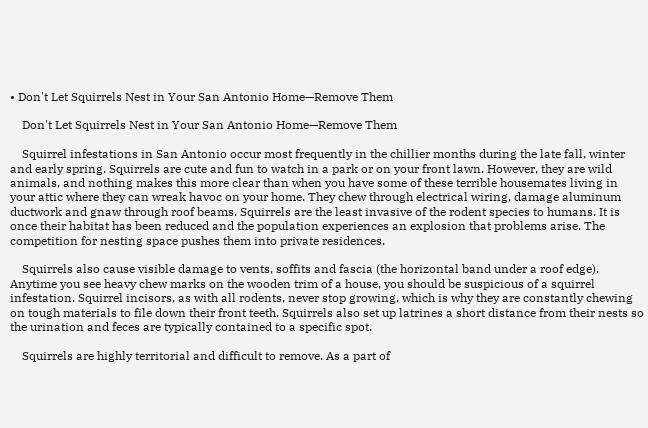• Don't Let Squirrels Nest in Your San Antonio Home—Remove Them

    Don't Let Squirrels Nest in Your San Antonio Home—Remove Them

    Squirrel infestations in San Antonio occur most frequently in the chillier months during the late fall, winter and early spring. Squirrels are cute and fun to watch in a park or on your front lawn. However, they are wild animals, and nothing makes this more clear than when you have some of these terrible housemates living in your attic where they can wreak havoc on your home. They chew through electrical wiring, damage aluminum ductwork and gnaw through roof beams. Squirrels are the least invasive of the rodent species to humans. It is once their habitat has been reduced and the population experiences an explosion that problems arise. The competition for nesting space pushes them into private residences.

    Squirrels also cause visible damage to vents, soffits and fascia (the horizontal band under a roof edge). Anytime you see heavy chew marks on the wooden trim of a house, you should be suspicious of a squirrel infestation. Squirrel incisors, as with all rodents, never stop growing, which is why they are constantly chewing on tough materials to file down their front teeth. Squirrels also set up latrines a short distance from their nests so the urination and feces are typically contained to a specific spot.

    Squirrels are highly territorial and difficult to remove. As a part of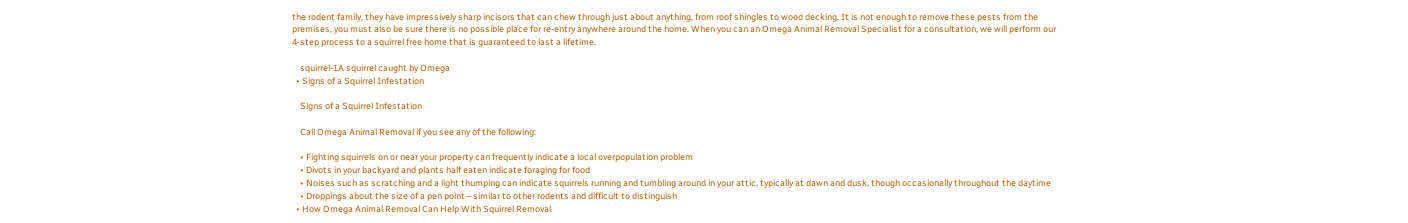the rodent family, they have impressively sharp incisors that can chew through just about anything, from roof shingles to wood decking. It is not enough to remove these pests from the premises, you must also be sure there is no possible place for re-entry anywhere around the home. When you can an Omega Animal Removal Specialist for a consultation, we will perform our 4-step process to a squirrel free home that is guaranteed to last a lifetime.

    squirrel-1A squirrel caught by Omega
  • Signs of a Squirrel Infestation

    Signs of a Squirrel Infestation

    Call Omega Animal Removal if you see any of the following:

    • Fighting squirrels on or near your property can frequently indicate a local overpopulation problem
    • Divots in your backyard and plants half eaten indicate foraging for food
    • Noises such as scratching and a light thumping can indicate squirrels running and tumbling around in your attic, typically at dawn and dusk, though occasionally throughout the daytime
    • Droppings about the size of a pen point—similar to other rodents and difficult to distinguish
  • How Omega Animal Removal Can Help With Squirrel Removal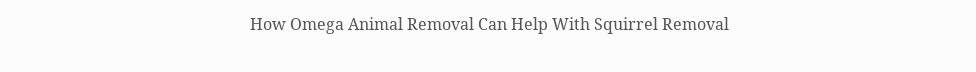How Omega Animal Removal Can Help With Squirrel Removal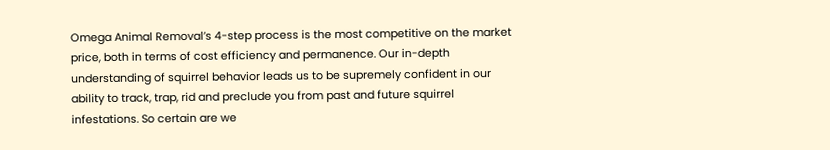Omega Animal Removal’s 4-step process is the most competitive on the market price, both in terms of cost efficiency and permanence. Our in-depth understanding of squirrel behavior leads us to be supremely confident in our ability to track, trap, rid and preclude you from past and future squirrel infestations. So certain are we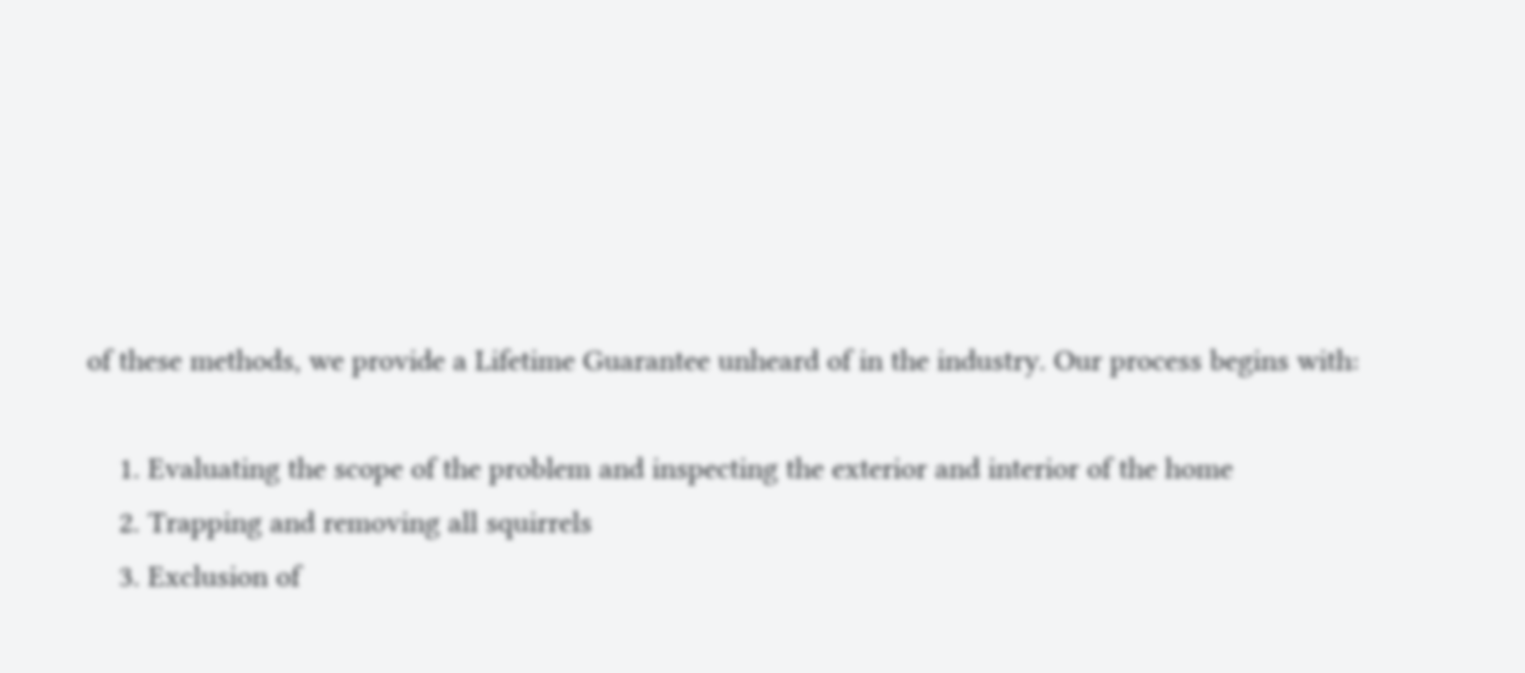of these methods, we provide a Lifetime Guarantee unheard of in the industry. Our process begins with:

    1. Evaluating the scope of the problem and inspecting the exterior and interior of the home
    2. Trapping and removing all squirrels
    3. Exclusion of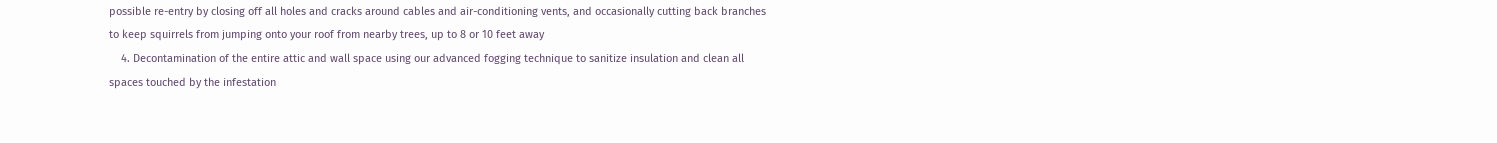possible re-entry by closing off all holes and cracks around cables and air-conditioning vents, and occasionally cutting back branches to keep squirrels from jumping onto your roof from nearby trees, up to 8 or 10 feet away
    4. Decontamination of the entire attic and wall space using our advanced fogging technique to sanitize insulation and clean all spaces touched by the infestation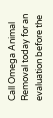Call Omega Animal Removal today for an evaluation before the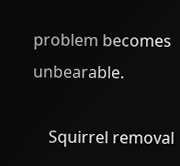problem becomes unbearable.

    Squirrel removal